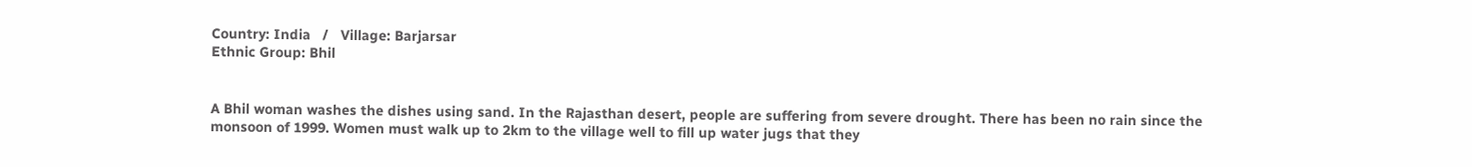Country: India   /   Village: Barjarsar
Ethnic Group: Bhil


A Bhil woman washes the dishes using sand. In the Rajasthan desert, people are suffering from severe drought. There has been no rain since the monsoon of 1999. Women must walk up to 2km to the village well to fill up water jugs that they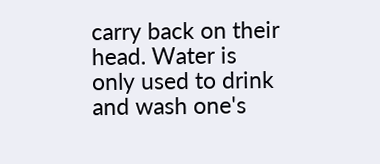carry back on their head. Water is only used to drink and wash one's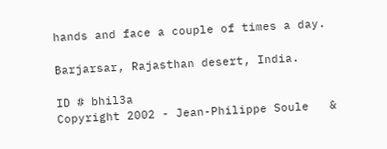hands and face a couple of times a day.

Barjarsar, Rajasthan desert, India.

ID # bhil3a
Copyright 2002 - Jean-Philippe Soule   &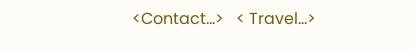<Contact...>   < Travel...>